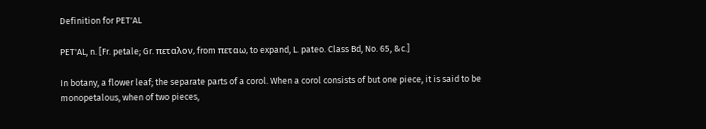Definition for PET'AL

PET'AL, n. [Fr. petale; Gr. πεταλον, from πεταω, to expand, L. pateo. Class Bd, No. 65, &c.]

In botany, a flower leaf; the separate parts of a corol. When a corol consists of but one piece, it is said to be monopetalous, when of two pieces,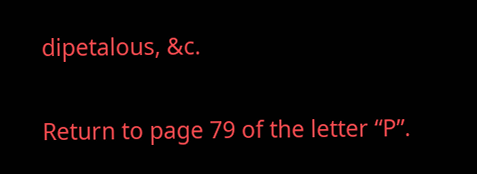dipetalous, &c.

Return to page 79 of the letter “P”.